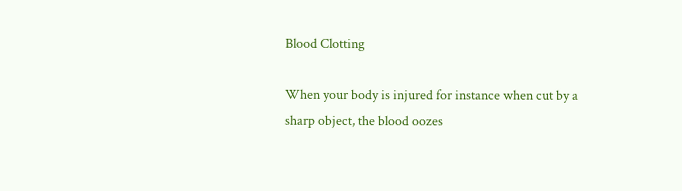Blood Clotting

When your body is injured for instance when cut by a sharp object, the blood oozes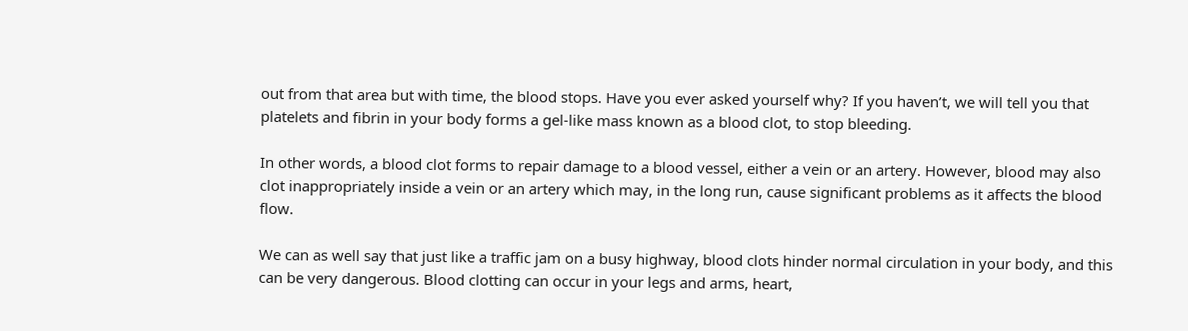out from that area but with time, the blood stops. Have you ever asked yourself why? If you haven’t, we will tell you that platelets and fibrin in your body forms a gel-like mass known as a blood clot, to stop bleeding.

In other words, a blood clot forms to repair damage to a blood vessel, either a vein or an artery. However, blood may also clot inappropriately inside a vein or an artery which may, in the long run, cause significant problems as it affects the blood flow.

We can as well say that just like a traffic jam on a busy highway, blood clots hinder normal circulation in your body, and this can be very dangerous. Blood clotting can occur in your legs and arms, heart,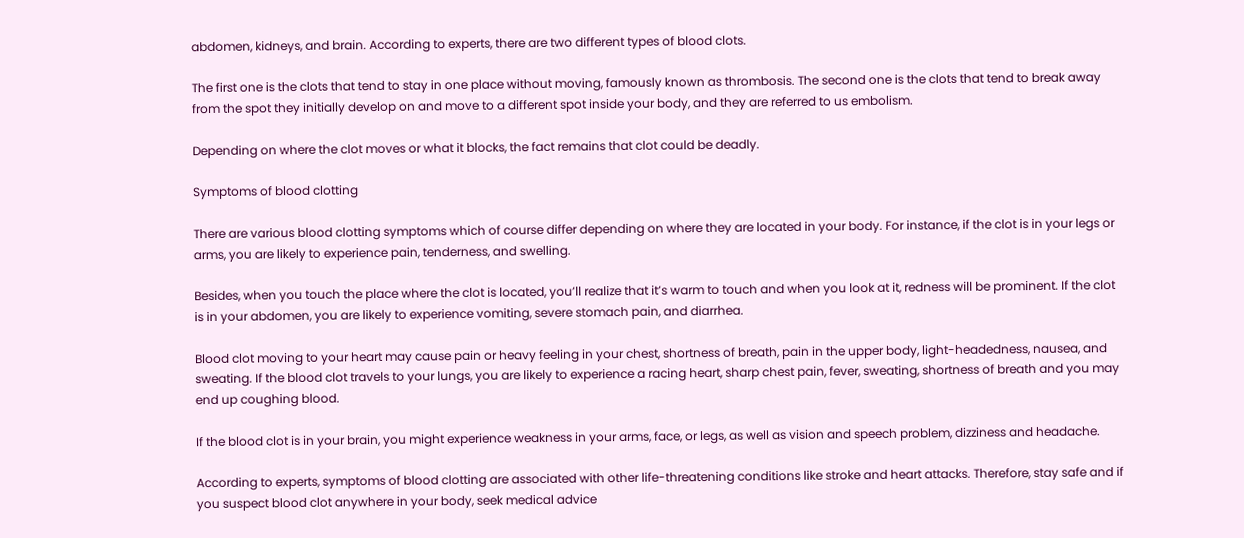abdomen, kidneys, and brain. According to experts, there are two different types of blood clots.

The first one is the clots that tend to stay in one place without moving, famously known as thrombosis. The second one is the clots that tend to break away from the spot they initially develop on and move to a different spot inside your body, and they are referred to us embolism.

Depending on where the clot moves or what it blocks, the fact remains that clot could be deadly.

Symptoms of blood clotting

There are various blood clotting symptoms which of course differ depending on where they are located in your body. For instance, if the clot is in your legs or arms, you are likely to experience pain, tenderness, and swelling.

Besides, when you touch the place where the clot is located, you’ll realize that it’s warm to touch and when you look at it, redness will be prominent. If the clot is in your abdomen, you are likely to experience vomiting, severe stomach pain, and diarrhea.

Blood clot moving to your heart may cause pain or heavy feeling in your chest, shortness of breath, pain in the upper body, light-headedness, nausea, and sweating. If the blood clot travels to your lungs, you are likely to experience a racing heart, sharp chest pain, fever, sweating, shortness of breath and you may end up coughing blood.

If the blood clot is in your brain, you might experience weakness in your arms, face, or legs, as well as vision and speech problem, dizziness and headache.

According to experts, symptoms of blood clotting are associated with other life-threatening conditions like stroke and heart attacks. Therefore, stay safe and if you suspect blood clot anywhere in your body, seek medical advice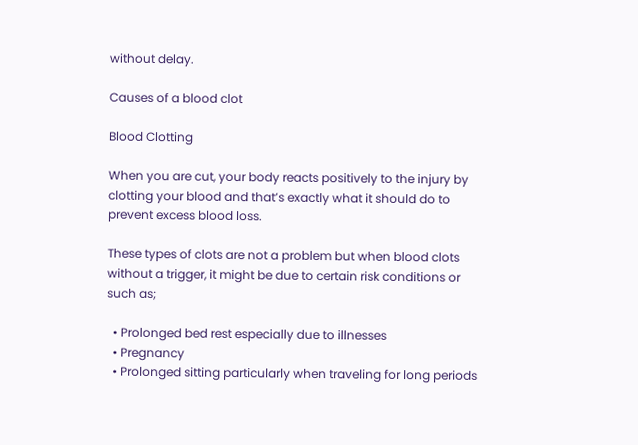without delay.

Causes of a blood clot

Blood Clotting

When you are cut, your body reacts positively to the injury by clotting your blood and that’s exactly what it should do to prevent excess blood loss.

These types of clots are not a problem but when blood clots without a trigger, it might be due to certain risk conditions or such as;

  • Prolonged bed rest especially due to illnesses
  • Pregnancy
  • Prolonged sitting particularly when traveling for long periods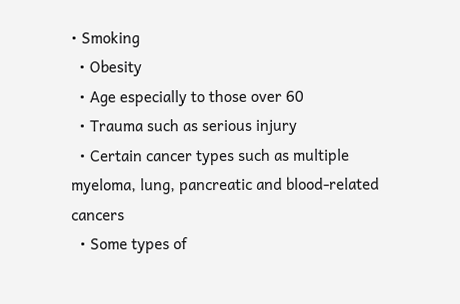• Smoking
  • Obesity
  • Age especially to those over 60
  • Trauma such as serious injury
  • Certain cancer types such as multiple myeloma, lung, pancreatic and blood-related cancers
  • Some types of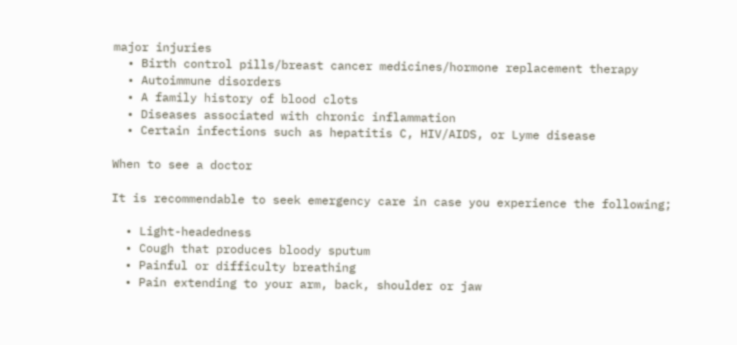major injuries
  • Birth control pills/breast cancer medicines/hormone replacement therapy
  • Autoimmune disorders
  • A family history of blood clots
  • Diseases associated with chronic inflammation
  • Certain infections such as hepatitis C, HIV/AIDS, or Lyme disease

When to see a doctor

It is recommendable to seek emergency care in case you experience the following;

  • Light-headedness
  • Cough that produces bloody sputum
  • Painful or difficulty breathing
  • Pain extending to your arm, back, shoulder or jaw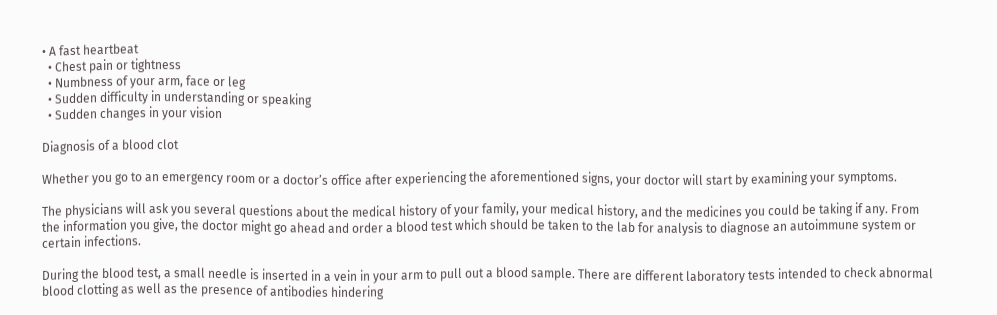• A fast heartbeat
  • Chest pain or tightness
  • Numbness of your arm, face or leg
  • Sudden difficulty in understanding or speaking
  • Sudden changes in your vision

Diagnosis of a blood clot

Whether you go to an emergency room or a doctor’s office after experiencing the aforementioned signs, your doctor will start by examining your symptoms.

The physicians will ask you several questions about the medical history of your family, your medical history, and the medicines you could be taking if any. From the information you give, the doctor might go ahead and order a blood test which should be taken to the lab for analysis to diagnose an autoimmune system or certain infections.

During the blood test, a small needle is inserted in a vein in your arm to pull out a blood sample. There are different laboratory tests intended to check abnormal blood clotting as well as the presence of antibodies hindering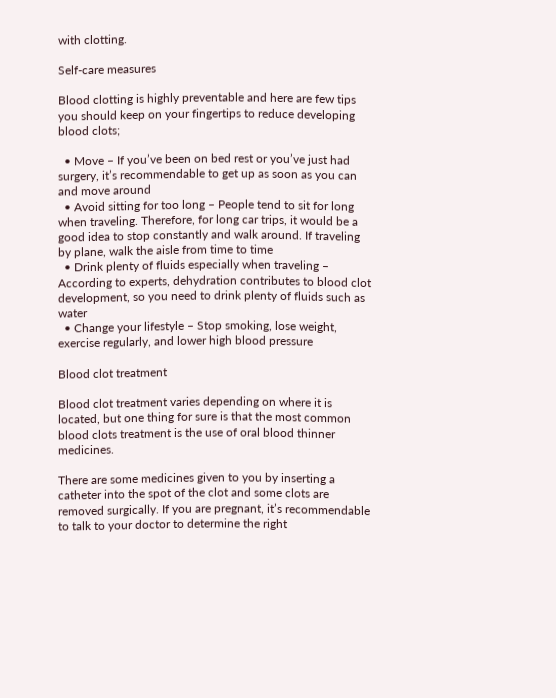with clotting.

Self-care measures

Blood clotting is highly preventable and here are few tips you should keep on your fingertips to reduce developing blood clots;

  • Move – If you’ve been on bed rest or you’ve just had surgery, it’s recommendable to get up as soon as you can and move around
  • Avoid sitting for too long – People tend to sit for long when traveling. Therefore, for long car trips, it would be a good idea to stop constantly and walk around. If traveling by plane, walk the aisle from time to time
  • Drink plenty of fluids especially when traveling – According to experts, dehydration contributes to blood clot development, so you need to drink plenty of fluids such as water
  • Change your lifestyle – Stop smoking, lose weight, exercise regularly, and lower high blood pressure

Blood clot treatment

Blood clot treatment varies depending on where it is located, but one thing for sure is that the most common blood clots treatment is the use of oral blood thinner medicines.

There are some medicines given to you by inserting a catheter into the spot of the clot and some clots are removed surgically. If you are pregnant, it’s recommendable to talk to your doctor to determine the right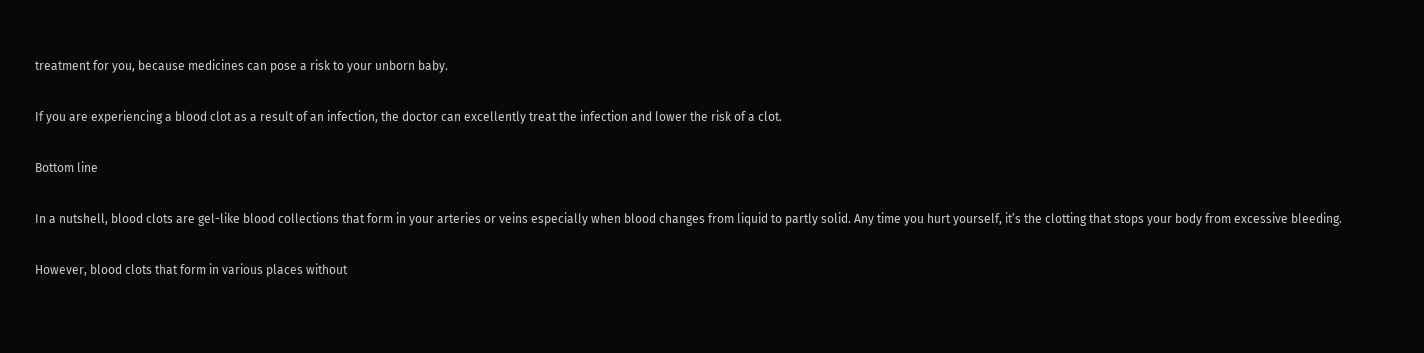treatment for you, because medicines can pose a risk to your unborn baby.

If you are experiencing a blood clot as a result of an infection, the doctor can excellently treat the infection and lower the risk of a clot.

Bottom line

In a nutshell, blood clots are gel-like blood collections that form in your arteries or veins especially when blood changes from liquid to partly solid. Any time you hurt yourself, it’s the clotting that stops your body from excessive bleeding.

However, blood clots that form in various places without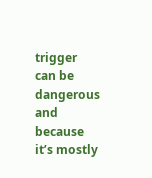trigger can be dangerous and because it’s mostly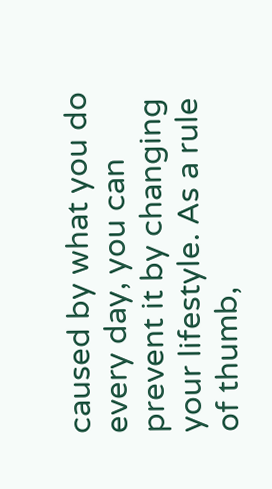caused by what you do every day, you can prevent it by changing your lifestyle. As a rule of thumb,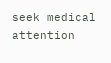seek medical attention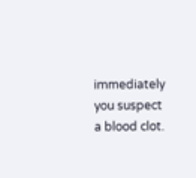immediately you suspect a blood clot.